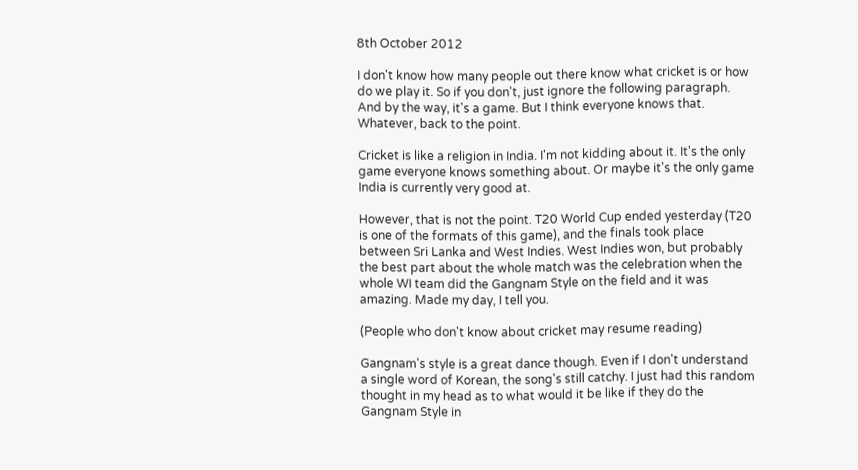8th October 2012

I don't know how many people out there know what cricket is or how do we play it. So if you don't, just ignore the following paragraph. And by the way, it's a game. But I think everyone knows that. Whatever, back to the point.

Cricket is like a religion in India. I'm not kidding about it. It's the only game everyone knows something about. Or maybe it's the only game India is currently very good at.

However, that is not the point. T20 World Cup ended yesterday (T20 is one of the formats of this game), and the finals took place between Sri Lanka and West Indies. West Indies won, but probably the best part about the whole match was the celebration when the whole WI team did the Gangnam Style on the field and it was amazing. Made my day, I tell you.

(People who don't know about cricket may resume reading)

Gangnam's style is a great dance though. Even if I don't understand a single word of Korean, the song's still catchy. I just had this random thought in my head as to what would it be like if they do the Gangnam Style in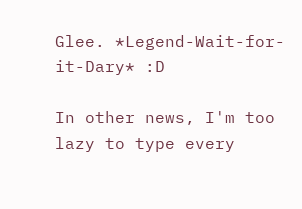Glee. *Legend-Wait-for-it-Dary* :D

In other news, I'm too lazy to type every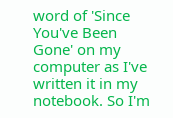word of 'Since You've Been Gone' on my computer as I've written it in my notebook. So I'm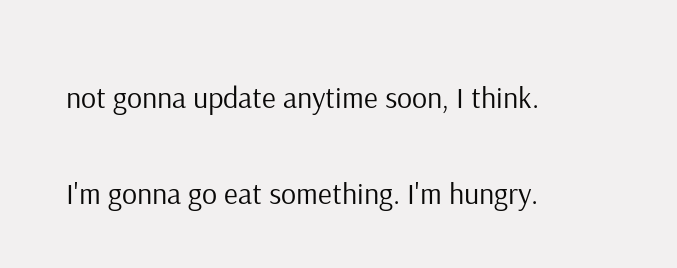not gonna update anytime soon, I think.

I'm gonna go eat something. I'm hungry.